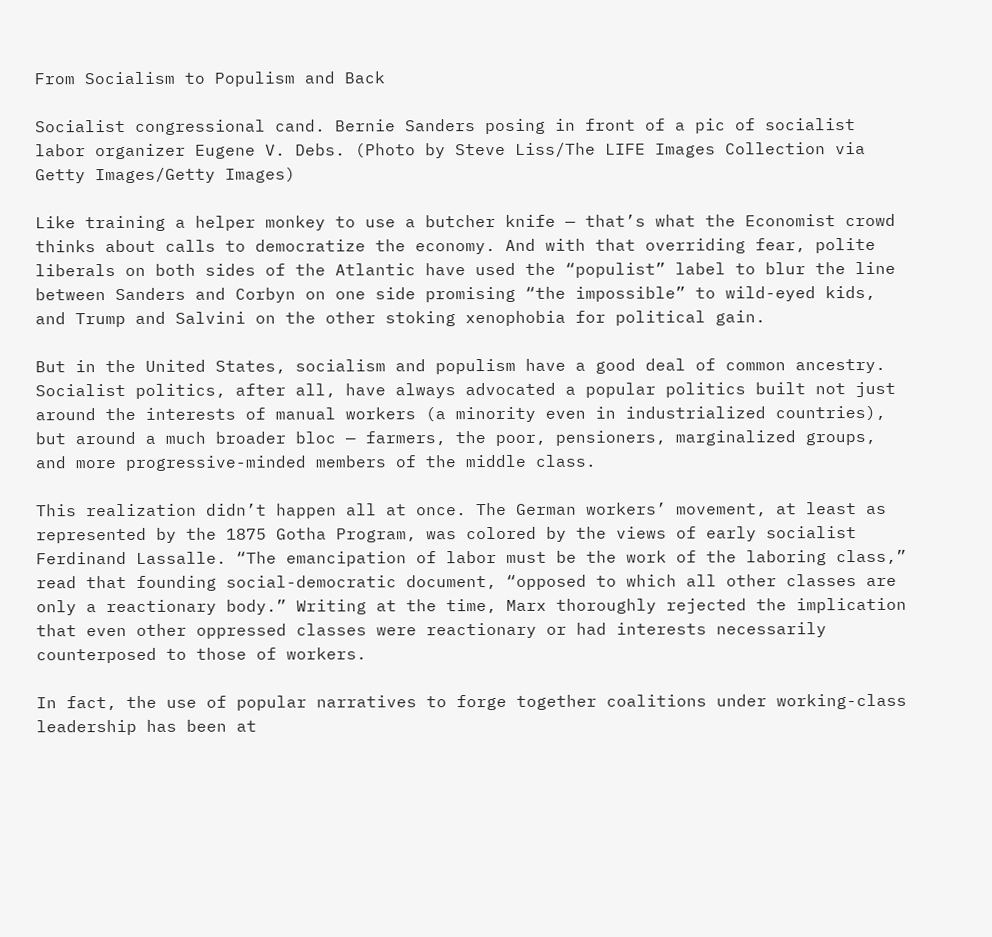From Socialism to Populism and Back

Socialist congressional cand. Bernie Sanders posing in front of a pic of socialist labor organizer Eugene V. Debs. (Photo by Steve Liss/The LIFE Images Collection via Getty Images/Getty Images)

Like training a helper monkey to use a butcher knife — that’s what the Economist crowd thinks about calls to democratize the economy. And with that overriding fear, polite liberals on both sides of the Atlantic have used the “populist” label to blur the line between Sanders and Corbyn on one side promising “the impossible” to wild-eyed kids, and Trump and Salvini on the other stoking xenophobia for political gain.

But in the United States, socialism and populism have a good deal of common ancestry. Socialist politics, after all, have always advocated a popular politics built not just around the interests of manual workers (a minority even in industrialized countries), but around a much broader bloc — farmers, the poor, pensioners, marginalized groups, and more progressive-minded members of the middle class.

This realization didn’t happen all at once. The German workers’ movement, at least as represented by the 1875 Gotha Program, was colored by the views of early socialist Ferdinand Lassalle. “The emancipation of labor must be the work of the laboring class,” read that founding social-democratic document, “opposed to which all other classes are only a reactionary body.” Writing at the time, Marx thoroughly rejected the implication that even other oppressed classes were reactionary or had interests necessarily counterposed to those of workers.

In fact, the use of popular narratives to forge together coalitions under working-class leadership has been at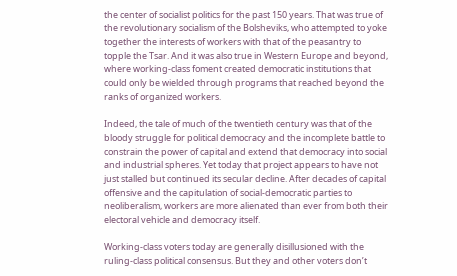the center of socialist politics for the past 150 years. That was true of the revolutionary socialism of the Bolsheviks, who attempted to yoke together the interests of workers with that of the peasantry to topple the Tsar. And it was also true in Western Europe and beyond, where working-class foment created democratic institutions that could only be wielded through programs that reached beyond the ranks of organized workers.

Indeed, the tale of much of the twentieth century was that of the bloody struggle for political democracy and the incomplete battle to constrain the power of capital and extend that democracy into social and industrial spheres. Yet today that project appears to have not just stalled but continued its secular decline. After decades of capital offensive and the capitulation of social-democratic parties to neoliberalism, workers are more alienated than ever from both their electoral vehicle and democracy itself.

Working-class voters today are generally disillusioned with the ruling-class political consensus. But they and other voters don’t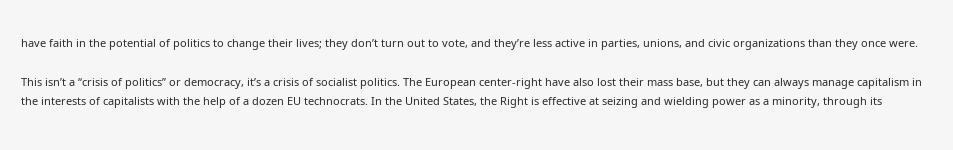have faith in the potential of politics to change their lives; they don’t turn out to vote, and they’re less active in parties, unions, and civic organizations than they once were.

This isn’t a “crisis of politics” or democracy, it’s a crisis of socialist politics. The European center-right have also lost their mass base, but they can always manage capitalism in the interests of capitalists with the help of a dozen EU technocrats. In the United States, the Right is effective at seizing and wielding power as a minority, through its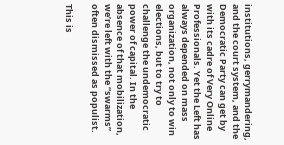institutions, gerrymandering, and the court system, and the Democratic Party can get by with its cadre of Very Online Professionals. Yet the Left has always depended on mass organization, not only to win elections, but to try to challenge the undemocratic power of capital. In the absence of that mobilization, we’re left with the “swarms” often dismissed as populist.

This is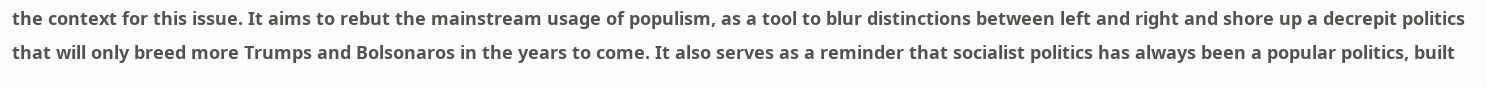the context for this issue. It aims to rebut the mainstream usage of populism, as a tool to blur distinctions between left and right and shore up a decrepit politics that will only breed more Trumps and Bolsonaros in the years to come. It also serves as a reminder that socialist politics has always been a popular politics, built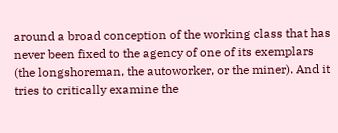around a broad conception of the working class that has never been fixed to the agency of one of its exemplars (the longshoreman, the autoworker, or the miner). And it tries to critically examine the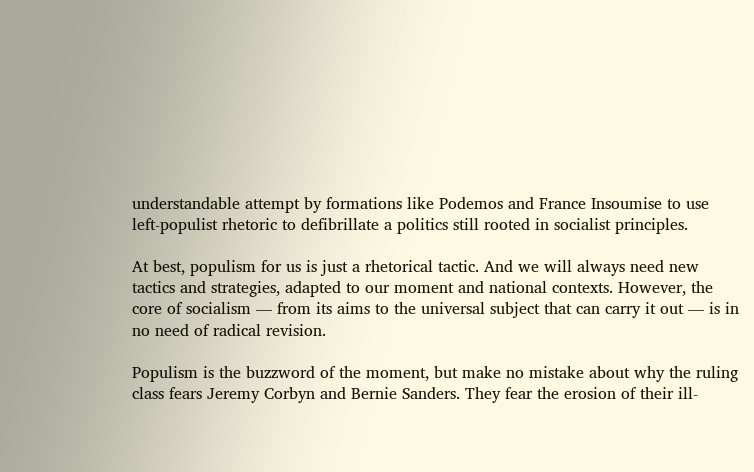understandable attempt by formations like Podemos and France Insoumise to use left-populist rhetoric to defibrillate a politics still rooted in socialist principles.

At best, populism for us is just a rhetorical tactic. And we will always need new tactics and strategies, adapted to our moment and national contexts. However, the core of socialism — from its aims to the universal subject that can carry it out — is in no need of radical revision.

Populism is the buzzword of the moment, but make no mistake about why the ruling class fears Jeremy Corbyn and Bernie Sanders. They fear the erosion of their ill-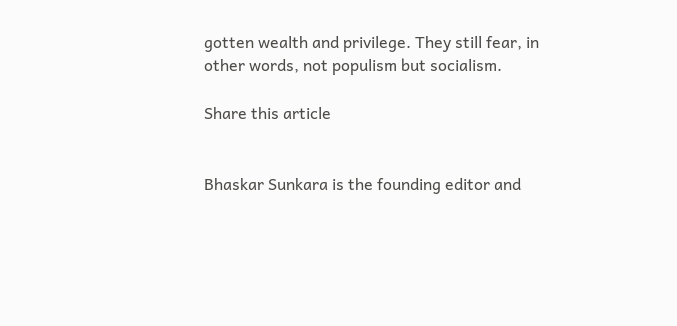gotten wealth and privilege. They still fear, in other words, not populism but socialism.

Share this article


Bhaskar Sunkara is the founding editor and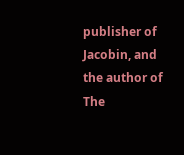publisher of Jacobin, and the author of The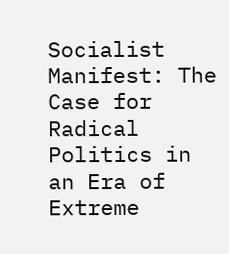Socialist Manifest: The Case for Radical Politics in an Era of Extreme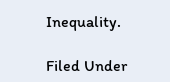Inequality.

Filed Under